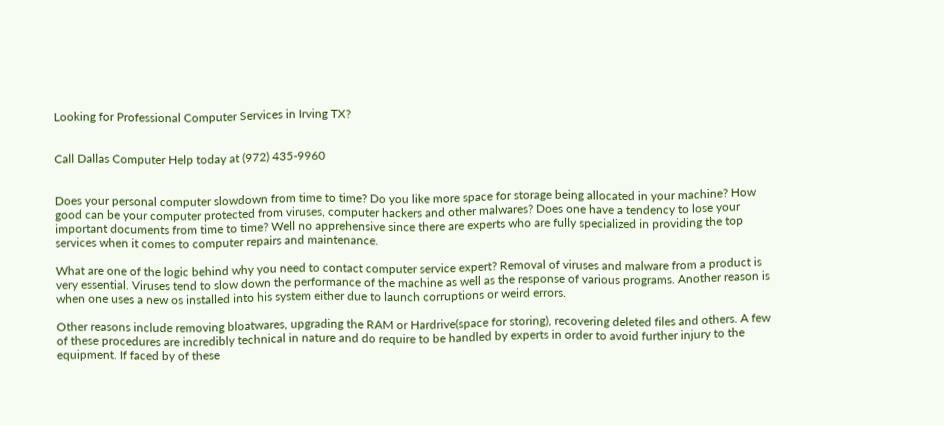Looking for Professional Computer Services in Irving TX?


Call Dallas Computer Help today at (972) 435-9960


Does your personal computer slowdown from time to time? Do you like more space for storage being allocated in your machine? How good can be your computer protected from viruses, computer hackers and other malwares? Does one have a tendency to lose your important documents from time to time? Well no apprehensive since there are experts who are fully specialized in providing the top services when it comes to computer repairs and maintenance.

What are one of the logic behind why you need to contact computer service expert? Removal of viruses and malware from a product is very essential. Viruses tend to slow down the performance of the machine as well as the response of various programs. Another reason is when one uses a new os installed into his system either due to launch corruptions or weird errors.

Other reasons include removing bloatwares, upgrading the RAM or Hardrive(space for storing), recovering deleted files and others. A few of these procedures are incredibly technical in nature and do require to be handled by experts in order to avoid further injury to the equipment. If faced by of these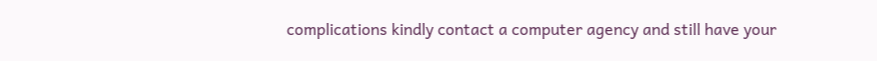complications kindly contact a computer agency and still have your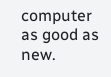computer as good as new.